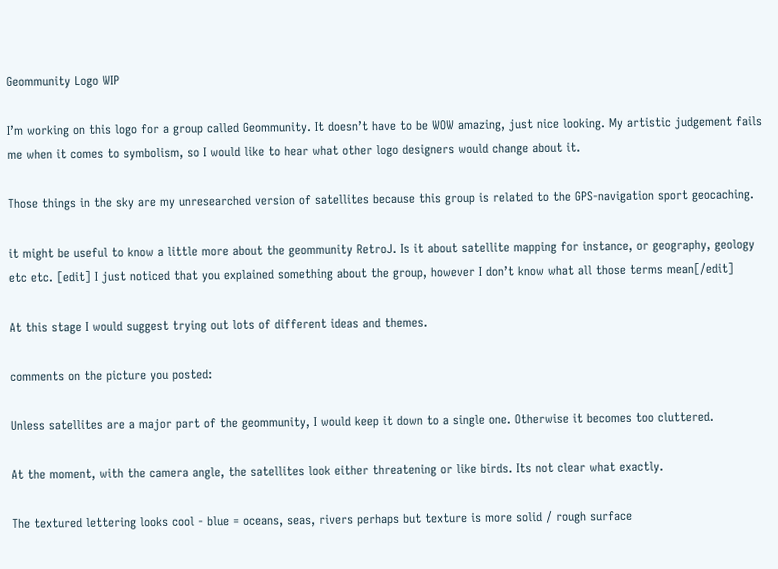Geommunity Logo WIP

I’m working on this logo for a group called Geommunity. It doesn’t have to be WOW amazing, just nice looking. My artistic judgement fails me when it comes to symbolism, so I would like to hear what other logo designers would change about it.

Those things in the sky are my unresearched version of satellites because this group is related to the GPS-navigation sport geocaching.

it might be useful to know a little more about the geommunity RetroJ. Is it about satellite mapping for instance, or geography, geology etc etc. [edit] I just noticed that you explained something about the group, however I don’t know what all those terms mean[/edit]

At this stage I would suggest trying out lots of different ideas and themes.

comments on the picture you posted:

Unless satellites are a major part of the geommunity, I would keep it down to a single one. Otherwise it becomes too cluttered.

At the moment, with the camera angle, the satellites look either threatening or like birds. Its not clear what exactly.

The textured lettering looks cool - blue = oceans, seas, rivers perhaps but texture is more solid / rough surface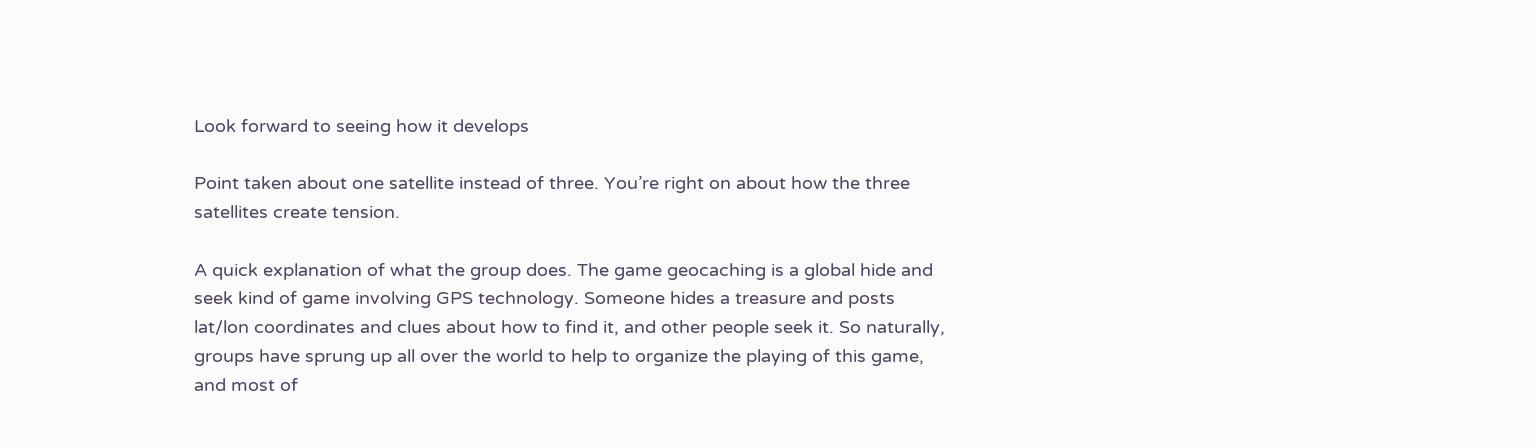Look forward to seeing how it develops

Point taken about one satellite instead of three. You’re right on about how the three satellites create tension.

A quick explanation of what the group does. The game geocaching is a global hide and seek kind of game involving GPS technology. Someone hides a treasure and posts lat/lon coordinates and clues about how to find it, and other people seek it. So naturally, groups have sprung up all over the world to help to organize the playing of this game, and most of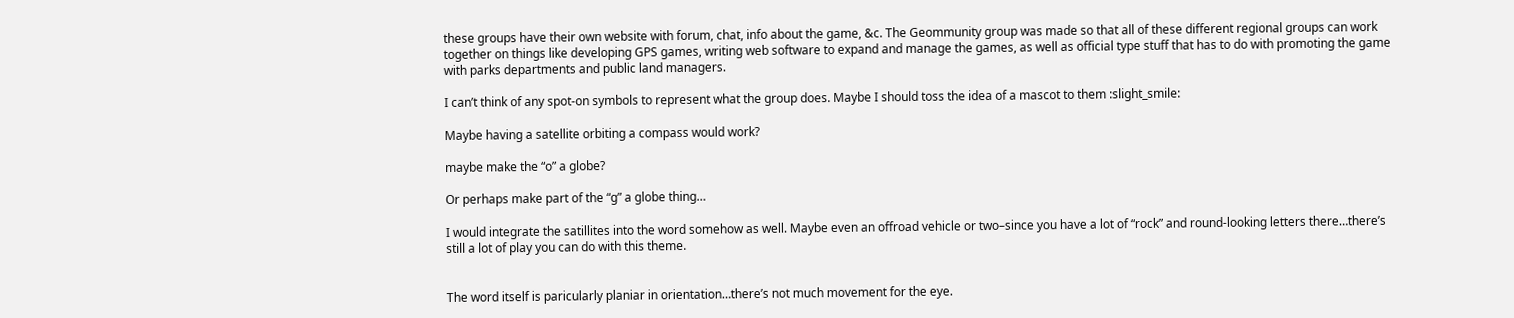these groups have their own website with forum, chat, info about the game, &c. The Geommunity group was made so that all of these different regional groups can work together on things like developing GPS games, writing web software to expand and manage the games, as well as official type stuff that has to do with promoting the game with parks departments and public land managers.

I can’t think of any spot-on symbols to represent what the group does. Maybe I should toss the idea of a mascot to them :slight_smile:

Maybe having a satellite orbiting a compass would work?

maybe make the “o” a globe?

Or perhaps make part of the “g” a globe thing…

I would integrate the satillites into the word somehow as well. Maybe even an offroad vehicle or two–since you have a lot of “rock” and round-looking letters there…there’s still a lot of play you can do with this theme.


The word itself is paricularly planiar in orientation…there’s not much movement for the eye.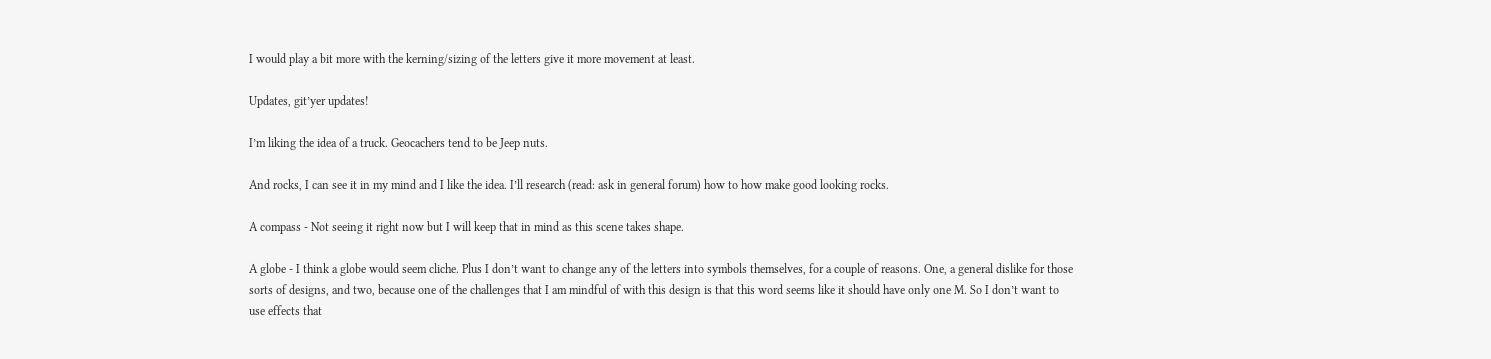I would play a bit more with the kerning/sizing of the letters give it more movement at least.

Updates, git’yer updates!

I’m liking the idea of a truck. Geocachers tend to be Jeep nuts.

And rocks, I can see it in my mind and I like the idea. I’ll research (read: ask in general forum) how to how make good looking rocks.

A compass - Not seeing it right now but I will keep that in mind as this scene takes shape.

A globe - I think a globe would seem cliche. Plus I don’t want to change any of the letters into symbols themselves, for a couple of reasons. One, a general dislike for those sorts of designs, and two, because one of the challenges that I am mindful of with this design is that this word seems like it should have only one M. So I don’t want to use effects that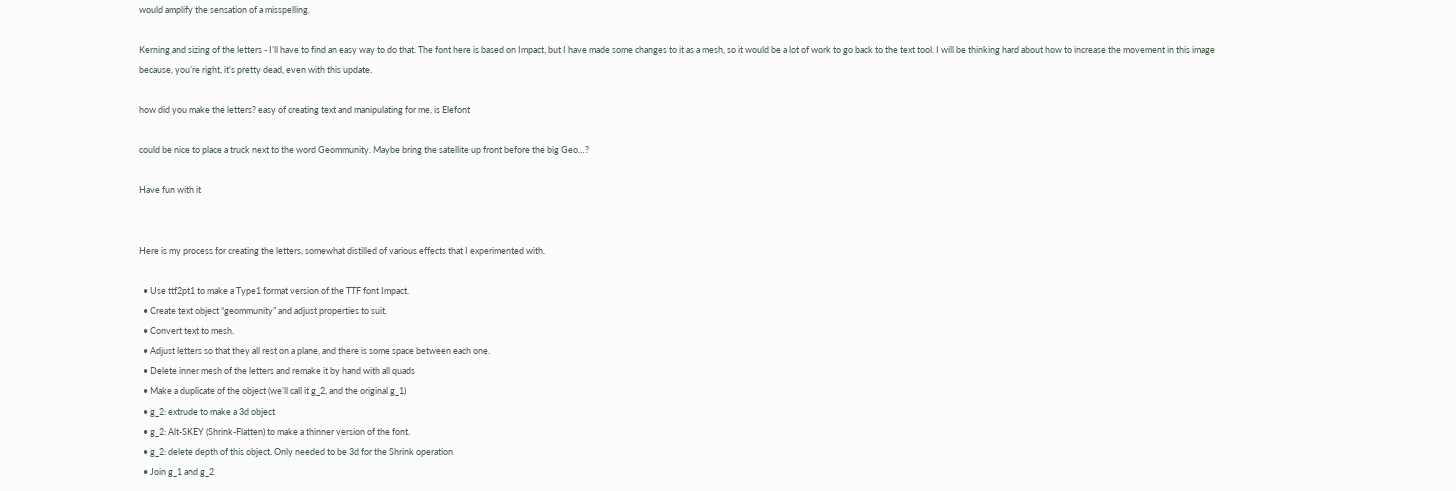would amplify the sensation of a misspelling.

Kerning and sizing of the letters - I’ll have to find an easy way to do that. The font here is based on Impact, but I have made some changes to it as a mesh, so it would be a lot of work to go back to the text tool. I will be thinking hard about how to increase the movement in this image because, you’re right, it’s pretty dead, even with this update.

how did you make the letters? easy of creating text and manipulating for me, is Elefont

could be nice to place a truck next to the word Geommunity. Maybe bring the satellite up front before the big Geo…?

Have fun with it


Here is my process for creating the letters, somewhat distilled of various effects that I experimented with.

  • Use ttf2pt1 to make a Type1 format version of the TTF font Impact.
  • Create text object “geommunity” and adjust properties to suit.
  • Convert text to mesh.
  • Adjust letters so that they all rest on a plane, and there is some space between each one.
  • Delete inner mesh of the letters and remake it by hand with all quads
  • Make a duplicate of the object (we’ll call it g_2, and the original g_1)
  • g_2: extrude to make a 3d object
  • g_2: Alt-SKEY (Shrink-Flatten) to make a thinner version of the font.
  • g_2: delete depth of this object. Only needed to be 3d for the Shrink operation
  • Join g_1 and g_2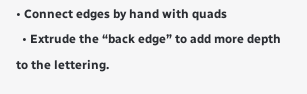• Connect edges by hand with quads
  • Extrude the “back edge” to add more depth to the lettering.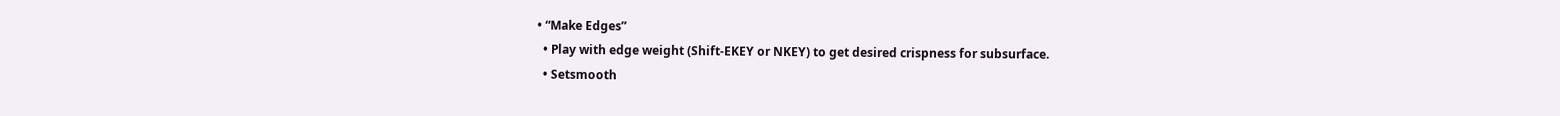• “Make Edges”
  • Play with edge weight (Shift-EKEY or NKEY) to get desired crispness for subsurface.
  • Setsmooth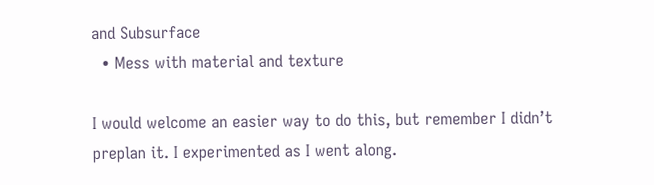and Subsurface
  • Mess with material and texture

I would welcome an easier way to do this, but remember I didn’t preplan it. I experimented as I went along.